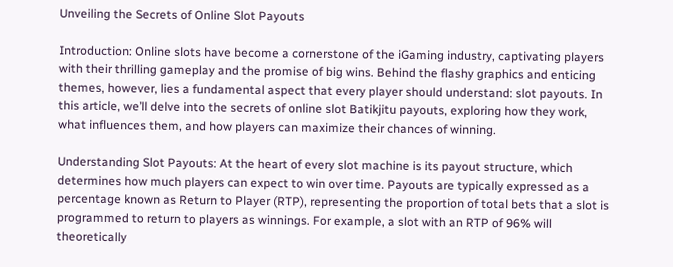Unveiling the Secrets of Online Slot Payouts

Introduction: Online slots have become a cornerstone of the iGaming industry, captivating players with their thrilling gameplay and the promise of big wins. Behind the flashy graphics and enticing themes, however, lies a fundamental aspect that every player should understand: slot payouts. In this article, we’ll delve into the secrets of online slot Batikjitu payouts, exploring how they work, what influences them, and how players can maximize their chances of winning.

Understanding Slot Payouts: At the heart of every slot machine is its payout structure, which determines how much players can expect to win over time. Payouts are typically expressed as a percentage known as Return to Player (RTP), representing the proportion of total bets that a slot is programmed to return to players as winnings. For example, a slot with an RTP of 96% will theoretically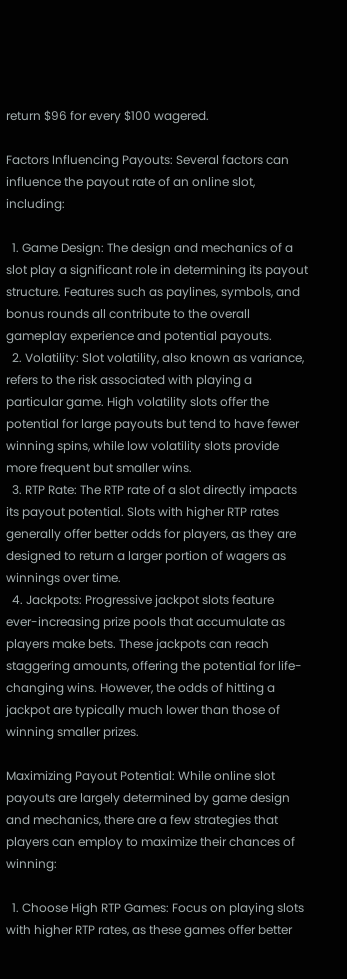return $96 for every $100 wagered.

Factors Influencing Payouts: Several factors can influence the payout rate of an online slot, including:

  1. Game Design: The design and mechanics of a slot play a significant role in determining its payout structure. Features such as paylines, symbols, and bonus rounds all contribute to the overall gameplay experience and potential payouts.
  2. Volatility: Slot volatility, also known as variance, refers to the risk associated with playing a particular game. High volatility slots offer the potential for large payouts but tend to have fewer winning spins, while low volatility slots provide more frequent but smaller wins.
  3. RTP Rate: The RTP rate of a slot directly impacts its payout potential. Slots with higher RTP rates generally offer better odds for players, as they are designed to return a larger portion of wagers as winnings over time.
  4. Jackpots: Progressive jackpot slots feature ever-increasing prize pools that accumulate as players make bets. These jackpots can reach staggering amounts, offering the potential for life-changing wins. However, the odds of hitting a jackpot are typically much lower than those of winning smaller prizes.

Maximizing Payout Potential: While online slot payouts are largely determined by game design and mechanics, there are a few strategies that players can employ to maximize their chances of winning:

  1. Choose High RTP Games: Focus on playing slots with higher RTP rates, as these games offer better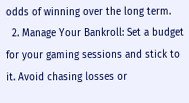odds of winning over the long term.
  2. Manage Your Bankroll: Set a budget for your gaming sessions and stick to it. Avoid chasing losses or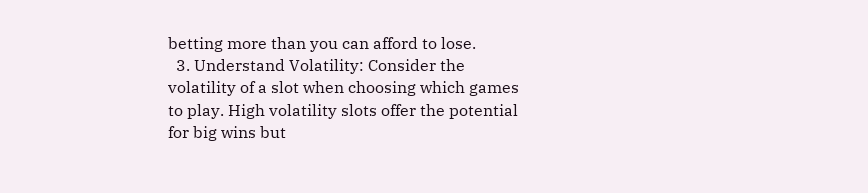betting more than you can afford to lose.
  3. Understand Volatility: Consider the volatility of a slot when choosing which games to play. High volatility slots offer the potential for big wins but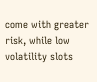come with greater risk, while low volatility slots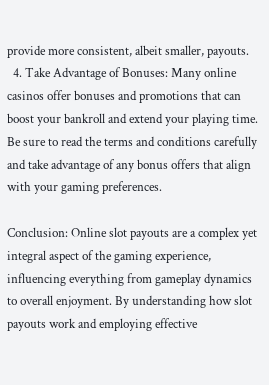provide more consistent, albeit smaller, payouts.
  4. Take Advantage of Bonuses: Many online casinos offer bonuses and promotions that can boost your bankroll and extend your playing time. Be sure to read the terms and conditions carefully and take advantage of any bonus offers that align with your gaming preferences.

Conclusion: Online slot payouts are a complex yet integral aspect of the gaming experience, influencing everything from gameplay dynamics to overall enjoyment. By understanding how slot payouts work and employing effective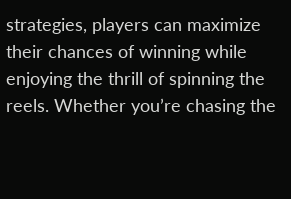strategies, players can maximize their chances of winning while enjoying the thrill of spinning the reels. Whether you’re chasing the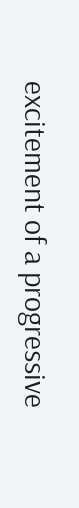excitement of a progressive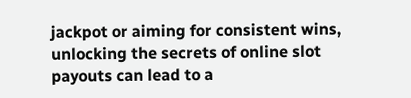jackpot or aiming for consistent wins, unlocking the secrets of online slot payouts can lead to a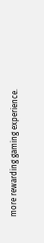more rewarding gaming experience.